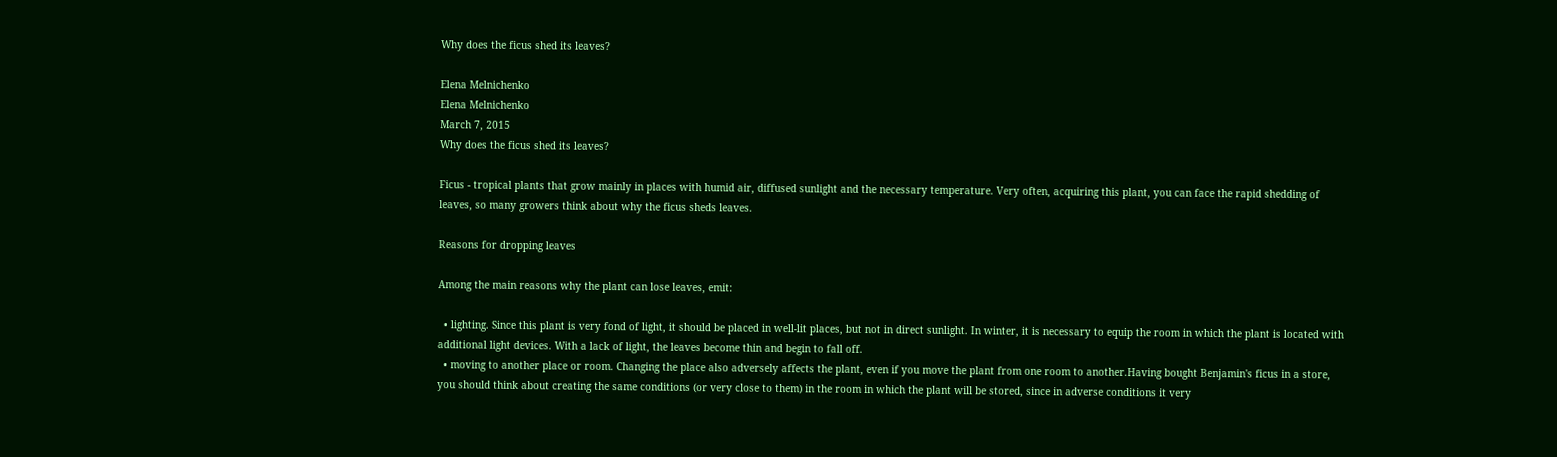Why does the ficus shed its leaves?

Elena Melnichenko
Elena Melnichenko
March 7, 2015
Why does the ficus shed its leaves?

Ficus - tropical plants that grow mainly in places with humid air, diffused sunlight and the necessary temperature. Very often, acquiring this plant, you can face the rapid shedding of leaves, so many growers think about why the ficus sheds leaves.

Reasons for dropping leaves

Among the main reasons why the plant can lose leaves, emit:

  • lighting. Since this plant is very fond of light, it should be placed in well-lit places, but not in direct sunlight. In winter, it is necessary to equip the room in which the plant is located with additional light devices. With a lack of light, the leaves become thin and begin to fall off.
  • moving to another place or room. Changing the place also adversely affects the plant, even if you move the plant from one room to another.Having bought Benjamin's ficus in a store, you should think about creating the same conditions (or very close to them) in the room in which the plant will be stored, since in adverse conditions it very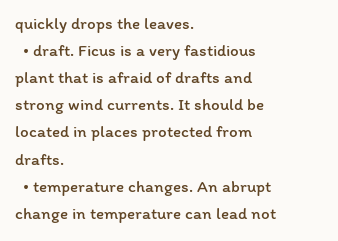quickly drops the leaves.
  • draft. Ficus is a very fastidious plant that is afraid of drafts and strong wind currents. It should be located in places protected from drafts.
  • temperature changes. An abrupt change in temperature can lead not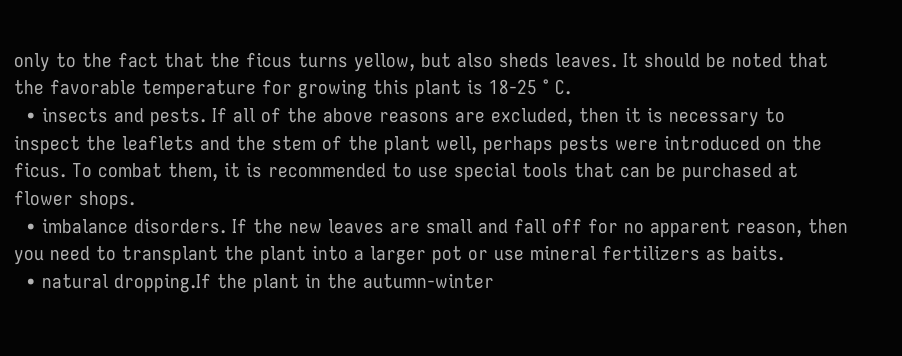only to the fact that the ficus turns yellow, but also sheds leaves. It should be noted that the favorable temperature for growing this plant is 18-25 ° C.
  • insects and pests. If all of the above reasons are excluded, then it is necessary to inspect the leaflets and the stem of the plant well, perhaps pests were introduced on the ficus. To combat them, it is recommended to use special tools that can be purchased at flower shops.
  • imbalance disorders. If the new leaves are small and fall off for no apparent reason, then you need to transplant the plant into a larger pot or use mineral fertilizers as baits.
  • natural dropping.If the plant in the autumn-winter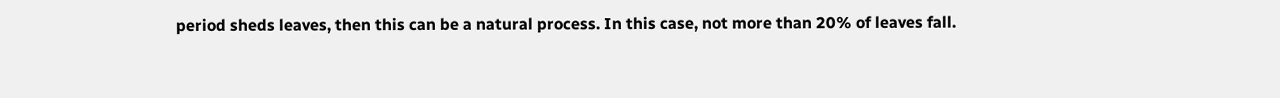period sheds leaves, then this can be a natural process. In this case, not more than 20% of leaves fall.